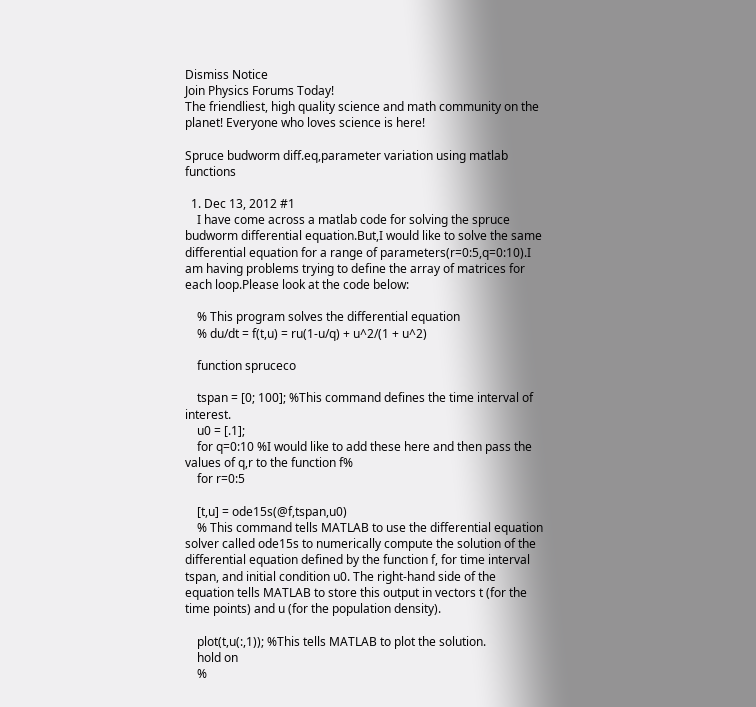Dismiss Notice
Join Physics Forums Today!
The friendliest, high quality science and math community on the planet! Everyone who loves science is here!

Spruce budworm diff.eq,parameter variation using matlab functions

  1. Dec 13, 2012 #1
    I have come across a matlab code for solving the spruce budworm differential equation.But,I would like to solve the same differential equation for a range of parameters(r=0:5,q=0:10).I am having problems trying to define the array of matrices for each loop.Please look at the code below:

    % This program solves the differential equation
    % du/dt = f(t,u) = ru(1-u/q) + u^2/(1 + u^2)

    function spruceco

    tspan = [0; 100]; %This command defines the time interval of interest.
    u0 = [.1];
    for q=0:10 %I would like to add these here and then pass the values of q,r to the function f%
    for r=0:5

    [t,u] = ode15s(@f,tspan,u0)
    % This command tells MATLAB to use the differential equation solver called ode15s to numerically compute the solution of the differential equation defined by the function f, for time interval tspan, and initial condition u0. The right-hand side of the equation tells MATLAB to store this output in vectors t (for the time points) and u (for the population density).

    plot(t,u(:,1)); %This tells MATLAB to plot the solution.
    hold on
    %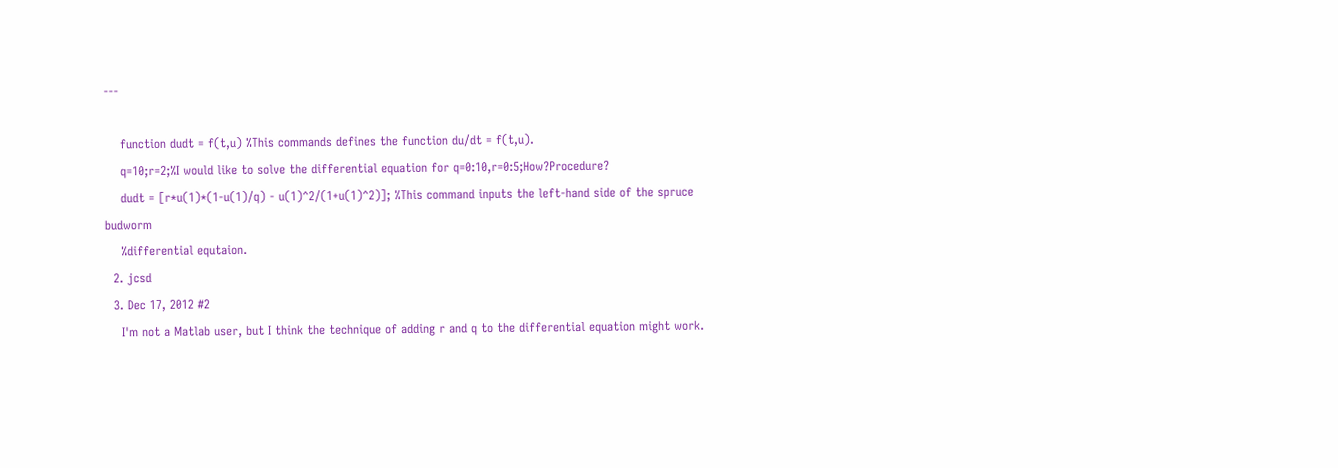---

    function dudt = f(t,u) %This commands defines the function du/dt = f(t,u).
    q=10;r=2;%I would like to solve the differential equation for q=0:10,r=0:5;How?Procedure?
    dudt = [r*u(1)*(1-u(1)/q) - u(1)^2/(1+u(1)^2)]; %This command inputs the left-hand side of the spruce budworm
    %differential equtaion.
  2. jcsd
  3. Dec 17, 2012 #2
    I'm not a Matlab user, but I think the technique of adding r and q to the differential equation might work.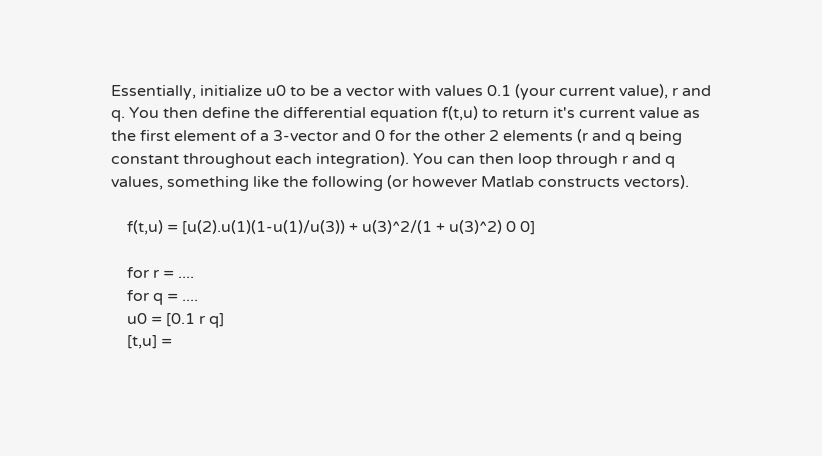Essentially, initialize u0 to be a vector with values 0.1 (your current value), r and q. You then define the differential equation f(t,u) to return it's current value as the first element of a 3-vector and 0 for the other 2 elements (r and q being constant throughout each integration). You can then loop through r and q values, something like the following (or however Matlab constructs vectors).

    f(t,u) = [u(2).u(1)(1-u(1)/u(3)) + u(3)^2/(1 + u(3)^2) 0 0]

    for r = ....
    for q = ....
    u0 = [0.1 r q]
    [t,u] =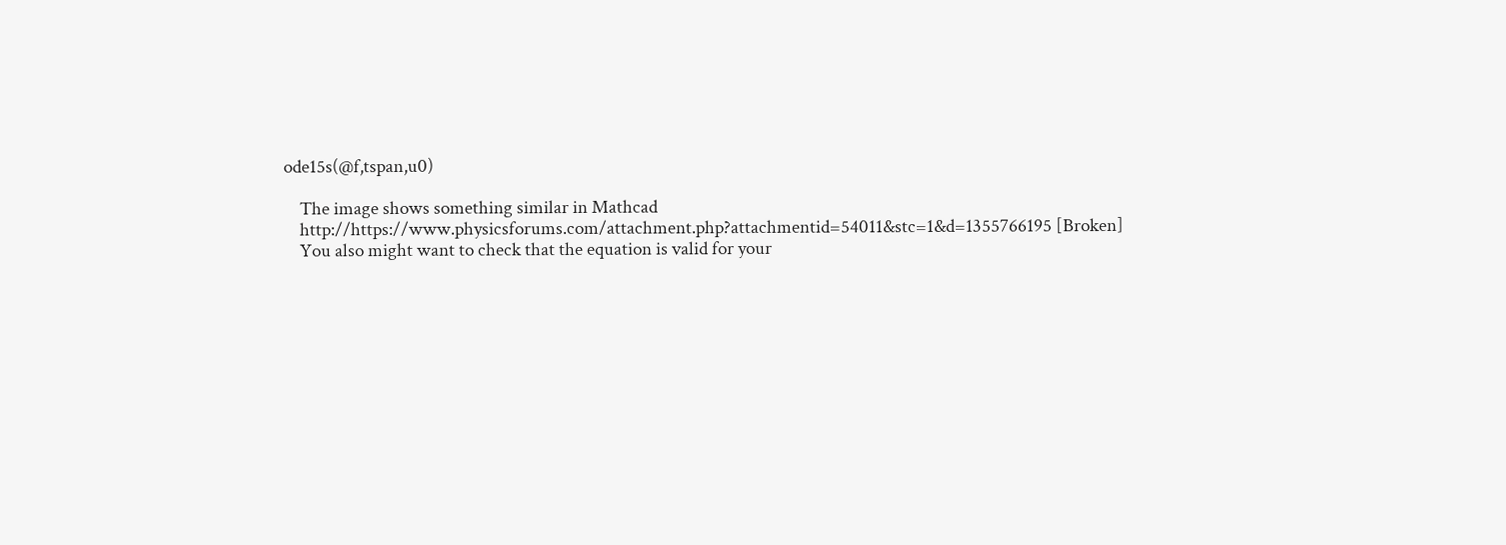ode15s(@f,tspan,u0)

    The image shows something similar in Mathcad
    http://https://www.physicsforums.com/attachment.php?attachmentid=54011&stc=1&d=1355766195 [Broken]
    You also might want to check that the equation is valid for your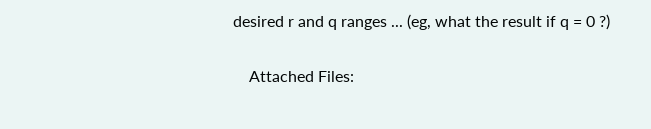desired r and q ranges ... (eg, what the result if q = 0 ?)

    Attached Files: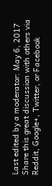Last edited by a moderator: May 6, 2017
Share this great discussion with others via Reddit, Google+, Twitter, or Facebook